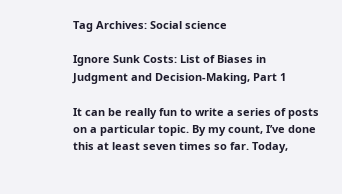Tag Archives: Social science

Ignore Sunk Costs: List of Biases in Judgment and Decision-Making, Part 1

It can be really fun to write a series of posts on a particular topic. By my count, I’ve done this at least seven times so far. Today,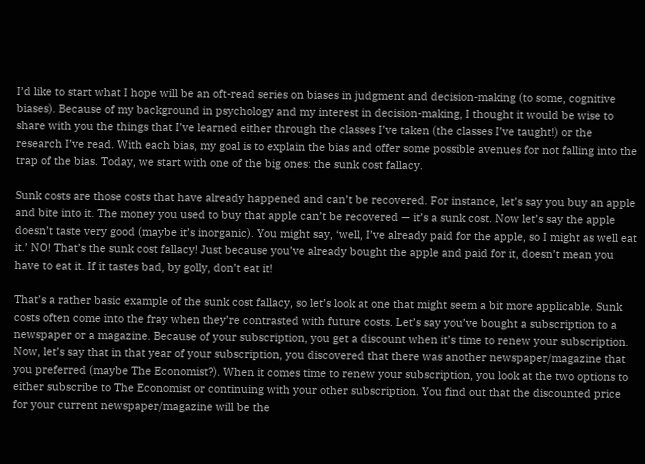I’d like to start what I hope will be an oft-read series on biases in judgment and decision-making (to some, cognitive biases). Because of my background in psychology and my interest in decision-making, I thought it would be wise to share with you the things that I’ve learned either through the classes I’ve taken (the classes I’ve taught!) or the research I’ve read. With each bias, my goal is to explain the bias and offer some possible avenues for not falling into the trap of the bias. Today, we start with one of the big ones: the sunk cost fallacy.

Sunk costs are those costs that have already happened and can’t be recovered. For instance, let’s say you buy an apple and bite into it. The money you used to buy that apple can’t be recovered — it’s a sunk cost. Now let’s say the apple doesn’t taste very good (maybe it’s inorganic). You might say, ‘well, I’ve already paid for the apple, so I might as well eat it.’ NO! That’s the sunk cost fallacy! Just because you’ve already bought the apple and paid for it, doesn’t mean you have to eat it. If it tastes bad, by golly, don’t eat it!

That’s a rather basic example of the sunk cost fallacy, so let’s look at one that might seem a bit more applicable. Sunk costs often come into the fray when they’re contrasted with future costs. Let’s say you’ve bought a subscription to a newspaper or a magazine. Because of your subscription, you get a discount when it’s time to renew your subscription. Now, let’s say that in that year of your subscription, you discovered that there was another newspaper/magazine that you preferred (maybe The Economist?). When it comes time to renew your subscription, you look at the two options to either subscribe to The Economist or continuing with your other subscription. You find out that the discounted price for your current newspaper/magazine will be the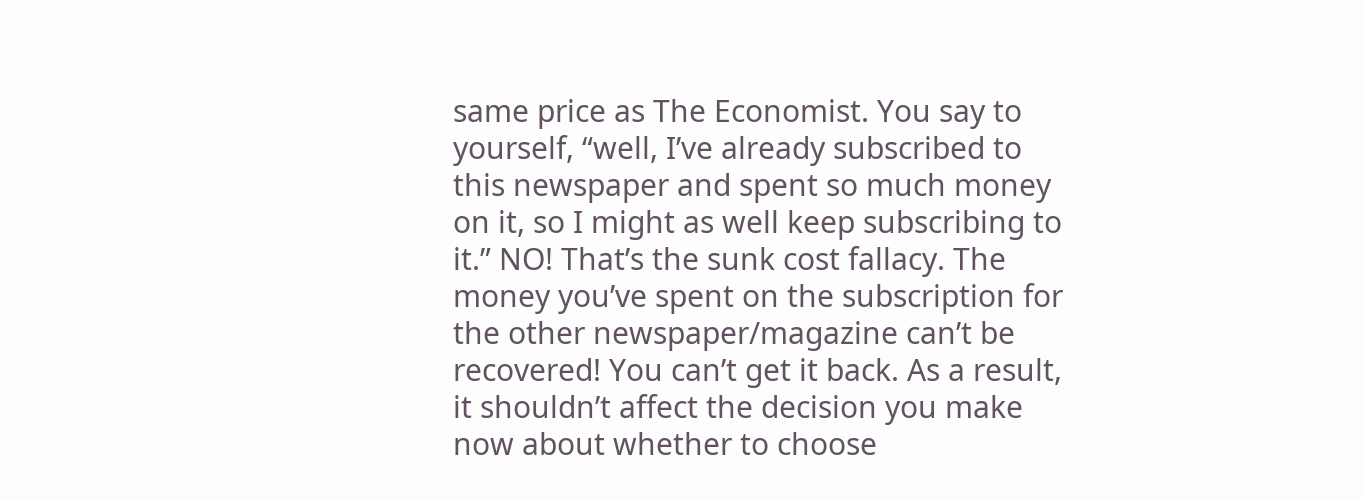same price as The Economist. You say to yourself, “well, I’ve already subscribed to this newspaper and spent so much money on it, so I might as well keep subscribing to it.” NO! That’s the sunk cost fallacy. The money you’ve spent on the subscription for the other newspaper/magazine can’t be recovered! You can’t get it back. As a result, it shouldn’t affect the decision you make now about whether to choose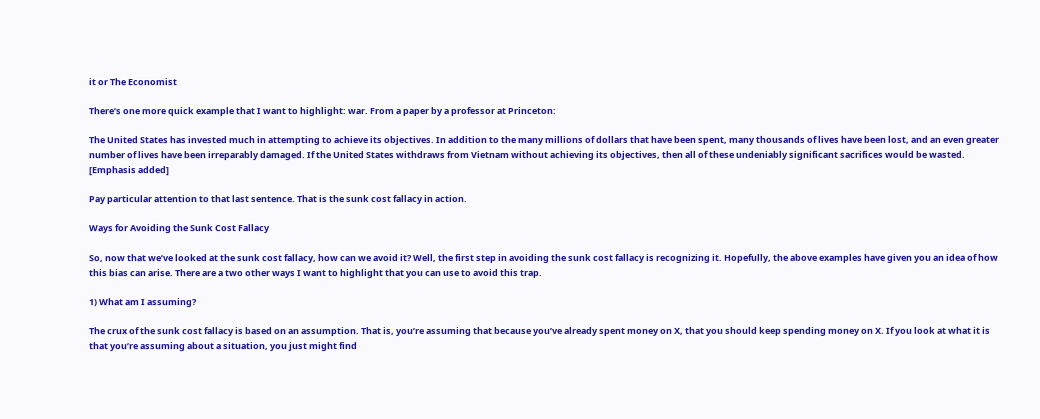it or The Economist

There’s one more quick example that I want to highlight: war. From a paper by a professor at Princeton:

The United States has invested much in attempting to achieve its objectives. In addition to the many millions of dollars that have been spent, many thousands of lives have been lost, and an even greater number of lives have been irreparably damaged. If the United States withdraws from Vietnam without achieving its objectives, then all of these undeniably significant sacrifices would be wasted. [Emphasis added]

Pay particular attention to that last sentence. That is the sunk cost fallacy in action.

Ways for Avoiding the Sunk Cost Fallacy

So, now that we’ve looked at the sunk cost fallacy, how can we avoid it? Well, the first step in avoiding the sunk cost fallacy is recognizing it. Hopefully, the above examples have given you an idea of how this bias can arise. There are a two other ways I want to highlight that you can use to avoid this trap.

1) What am I assuming?

The crux of the sunk cost fallacy is based on an assumption. That is, you’re assuming that because you’ve already spent money on X, that you should keep spending money on X. If you look at what it is that you’re assuming about a situation, you just might find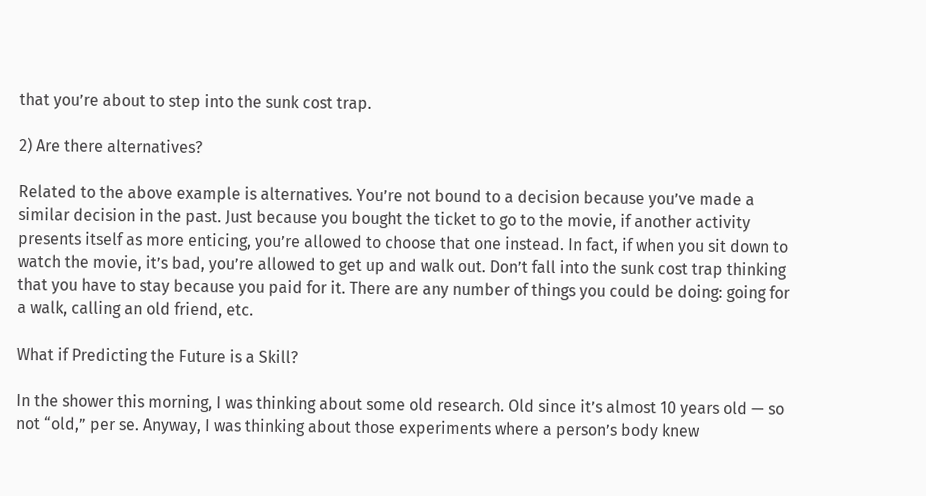that you’re about to step into the sunk cost trap.

2) Are there alternatives?

Related to the above example is alternatives. You’re not bound to a decision because you’ve made a similar decision in the past. Just because you bought the ticket to go to the movie, if another activity presents itself as more enticing, you’re allowed to choose that one instead. In fact, if when you sit down to watch the movie, it’s bad, you’re allowed to get up and walk out. Don’t fall into the sunk cost trap thinking that you have to stay because you paid for it. There are any number of things you could be doing: going for a walk, calling an old friend, etc.

What if Predicting the Future is a Skill?

In the shower this morning, I was thinking about some old research. Old since it’s almost 10 years old — so not “old,” per se. Anyway, I was thinking about those experiments where a person’s body knew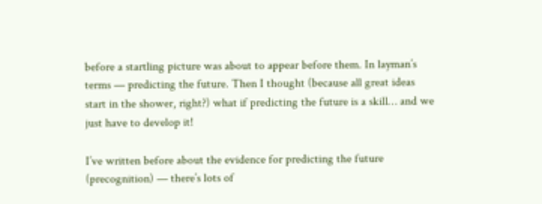before a startling picture was about to appear before them. In layman’s terms — predicting the future. Then I thought (because all great ideas start in the shower, right?) what if predicting the future is a skill… and we just have to develop it!

I’ve written before about the evidence for predicting the future (precognition) — there’s lots of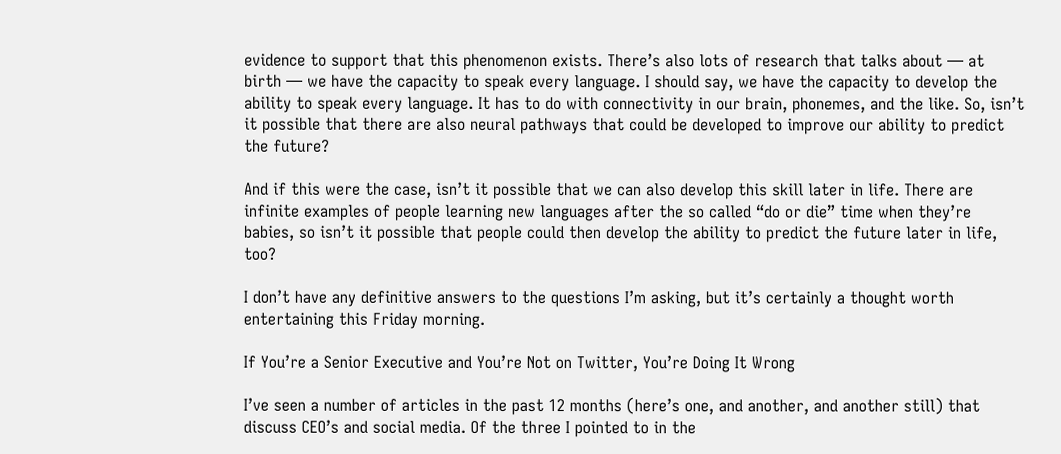evidence to support that this phenomenon exists. There’s also lots of research that talks about — at birth — we have the capacity to speak every language. I should say, we have the capacity to develop the ability to speak every language. It has to do with connectivity in our brain, phonemes, and the like. So, isn’t it possible that there are also neural pathways that could be developed to improve our ability to predict the future?

And if this were the case, isn’t it possible that we can also develop this skill later in life. There are infinite examples of people learning new languages after the so called “do or die” time when they’re babies, so isn’t it possible that people could then develop the ability to predict the future later in life, too?

I don’t have any definitive answers to the questions I’m asking, but it’s certainly a thought worth entertaining this Friday morning.

If You’re a Senior Executive and You’re Not on Twitter, You’re Doing It Wrong

I’ve seen a number of articles in the past 12 months (here’s one, and another, and another still) that discuss CEO’s and social media. Of the three I pointed to in the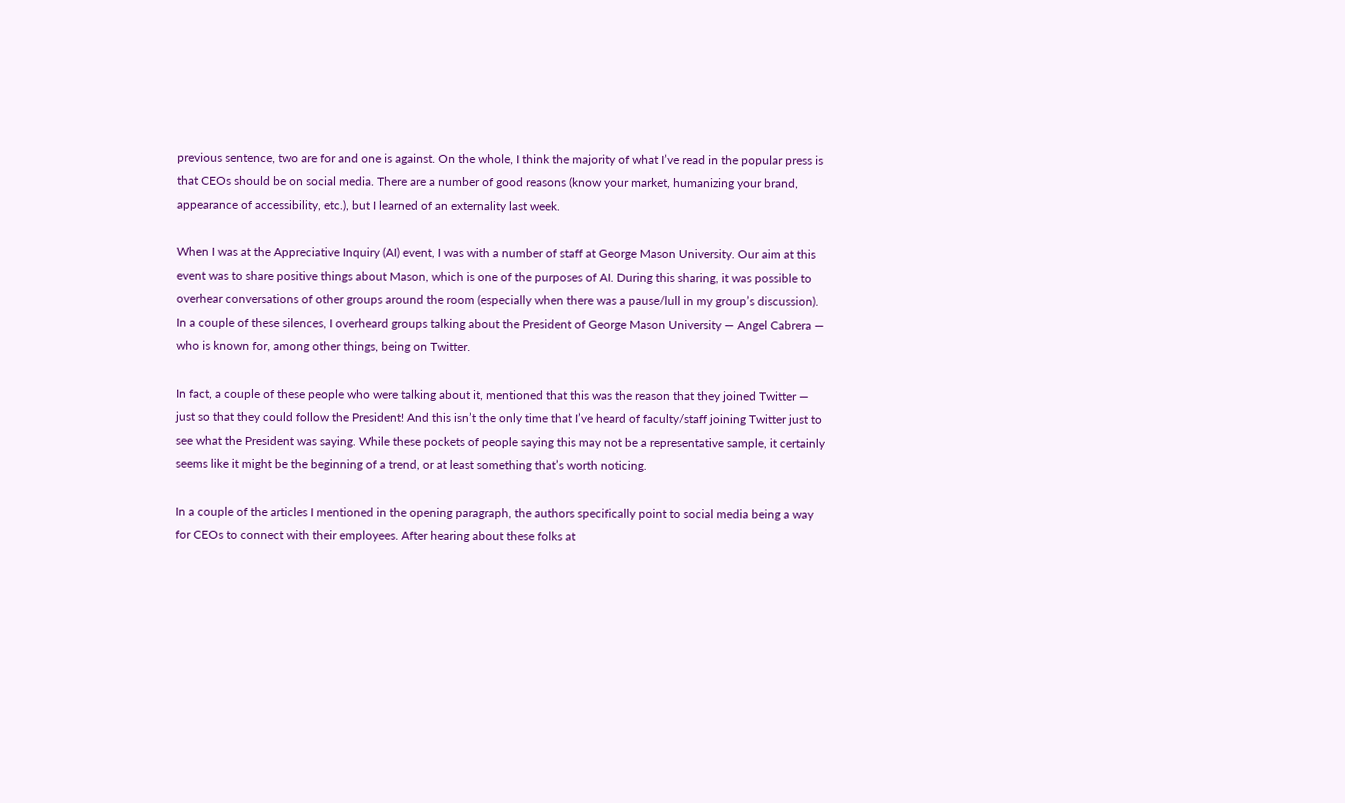previous sentence, two are for and one is against. On the whole, I think the majority of what I’ve read in the popular press is that CEOs should be on social media. There are a number of good reasons (know your market, humanizing your brand, appearance of accessibility, etc.), but I learned of an externality last week.

When I was at the Appreciative Inquiry (AI) event, I was with a number of staff at George Mason University. Our aim at this event was to share positive things about Mason, which is one of the purposes of AI. During this sharing, it was possible to overhear conversations of other groups around the room (especially when there was a pause/lull in my group’s discussion). In a couple of these silences, I overheard groups talking about the President of George Mason University — Angel Cabrera — who is known for, among other things, being on Twitter.

In fact, a couple of these people who were talking about it, mentioned that this was the reason that they joined Twitter — just so that they could follow the President! And this isn’t the only time that I’ve heard of faculty/staff joining Twitter just to see what the President was saying. While these pockets of people saying this may not be a representative sample, it certainly seems like it might be the beginning of a trend, or at least something that’s worth noticing.

In a couple of the articles I mentioned in the opening paragraph, the authors specifically point to social media being a way for CEOs to connect with their employees. After hearing about these folks at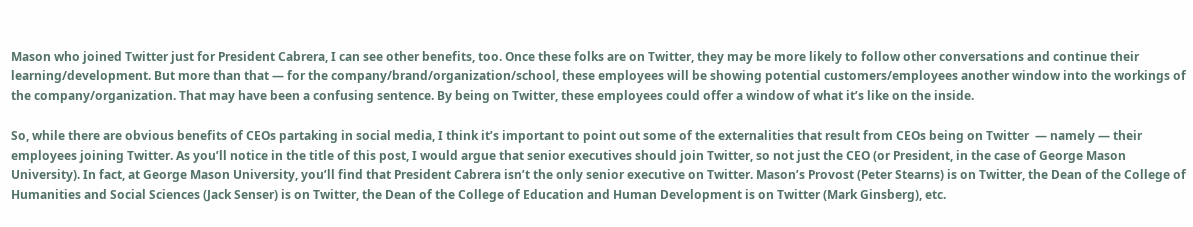Mason who joined Twitter just for President Cabrera, I can see other benefits, too. Once these folks are on Twitter, they may be more likely to follow other conversations and continue their learning/development. But more than that — for the company/brand/organization/school, these employees will be showing potential customers/employees another window into the workings of the company/organization. That may have been a confusing sentence. By being on Twitter, these employees could offer a window of what it’s like on the inside.

So, while there are obvious benefits of CEOs partaking in social media, I think it’s important to point out some of the externalities that result from CEOs being on Twitter  — namely — their employees joining Twitter. As you’ll notice in the title of this post, I would argue that senior executives should join Twitter, so not just the CEO (or President, in the case of George Mason University). In fact, at George Mason University, you’ll find that President Cabrera isn’t the only senior executive on Twitter. Mason’s Provost (Peter Stearns) is on Twitter, the Dean of the College of Humanities and Social Sciences (Jack Senser) is on Twitter, the Dean of the College of Education and Human Development is on Twitter (Mark Ginsberg), etc.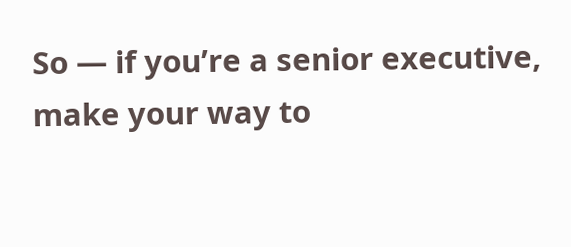So — if you’re a senior executive, make your way to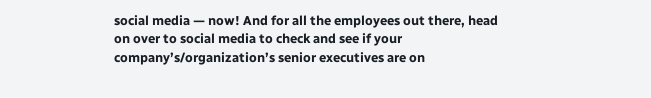social media — now! And for all the employees out there, head on over to social media to check and see if your company’s/organization’s senior executives are on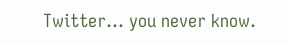Twitter… you never know.